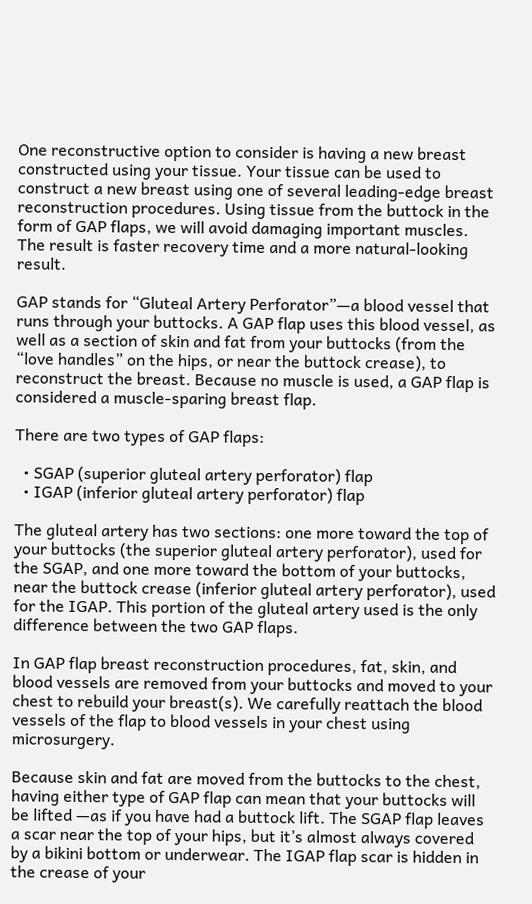One reconstructive option to consider is having a new breast constructed using your tissue. Your tissue can be used to construct a new breast using one of several leading-edge breast reconstruction procedures. Using tissue from the buttock in the form of GAP flaps, we will avoid damaging important muscles. The result is faster recovery time and a more natural-looking result.

GAP stands for “Gluteal Artery Perforator”—a blood vessel that runs through your buttocks. A GAP flap uses this blood vessel, as well as a section of skin and fat from your buttocks (from the “love handles” on the hips, or near the buttock crease), to reconstruct the breast. Because no muscle is used, a GAP flap is considered a muscle-sparing breast flap.

There are two types of GAP flaps:

  • SGAP (superior gluteal artery perforator) flap
  • IGAP (inferior gluteal artery perforator) flap

The gluteal artery has two sections: one more toward the top of your buttocks (the superior gluteal artery perforator), used for the SGAP, and one more toward the bottom of your buttocks, near the buttock crease (inferior gluteal artery perforator), used for the IGAP. This portion of the gluteal artery used is the only difference between the two GAP flaps.

In GAP flap breast reconstruction procedures, fat, skin, and blood vessels are removed from your buttocks and moved to your chest to rebuild your breast(s). We carefully reattach the blood vessels of the flap to blood vessels in your chest using microsurgery.

Because skin and fat are moved from the buttocks to the chest, having either type of GAP flap can mean that your buttocks will be lifted —as if you have had a buttock lift. The SGAP flap leaves a scar near the top of your hips, but it’s almost always covered by a bikini bottom or underwear. The IGAP flap scar is hidden in the crease of your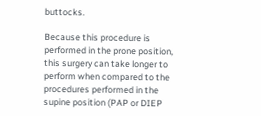buttocks.

Because this procedure is performed in the prone position, this surgery can take longer to perform when compared to the procedures performed in the supine position (PAP or DIEP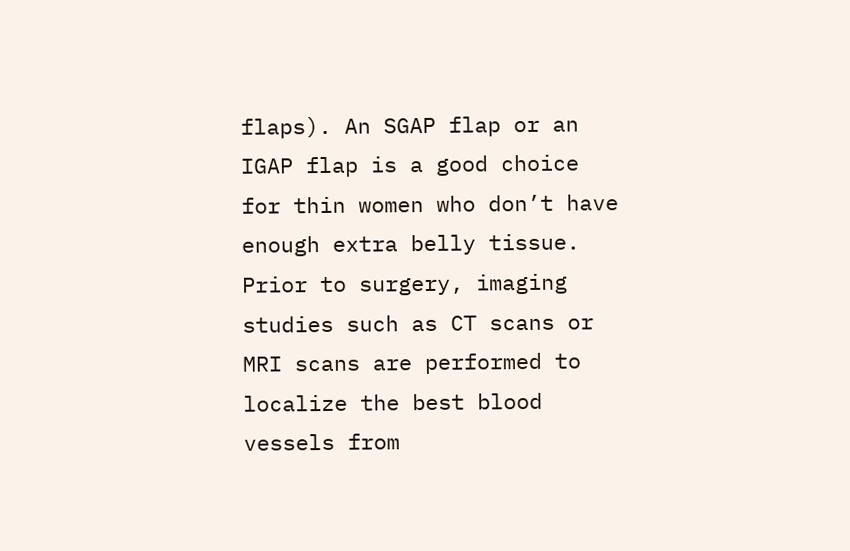flaps). An SGAP flap or an IGAP flap is a good choice for thin women who don’t have enough extra belly tissue. Prior to surgery, imaging studies such as CT scans or MRI scans are performed to localize the best blood vessels from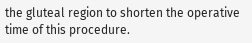the gluteal region to shorten the operative time of this procedure.